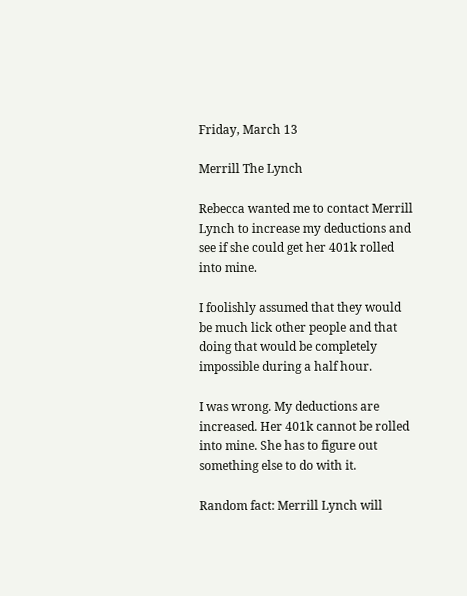Friday, March 13

Merrill The Lynch

Rebecca wanted me to contact Merrill Lynch to increase my deductions and see if she could get her 401k rolled into mine.

I foolishly assumed that they would be much lick other people and that doing that would be completely impossible during a half hour.

I was wrong. My deductions are increased. Her 401k cannot be rolled into mine. She has to figure out something else to do with it.

Random fact: Merrill Lynch will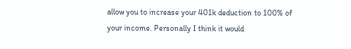allow you to increase your 401k deduction to 100% of your income. Personally I think it would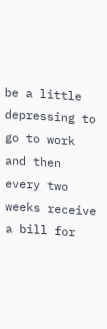be a little depressing to go to work and then every two weeks receive a bill for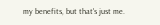my benefits, but that's just me.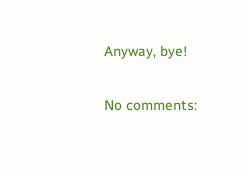Anyway, bye!

No comments: